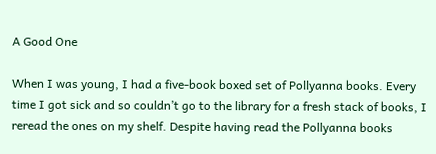A Good One

When I was young, I had a five-book boxed set of Pollyanna books. Every time I got sick and so couldn’t go to the library for a fresh stack of books, I reread the ones on my shelf. Despite having read the Pollyanna books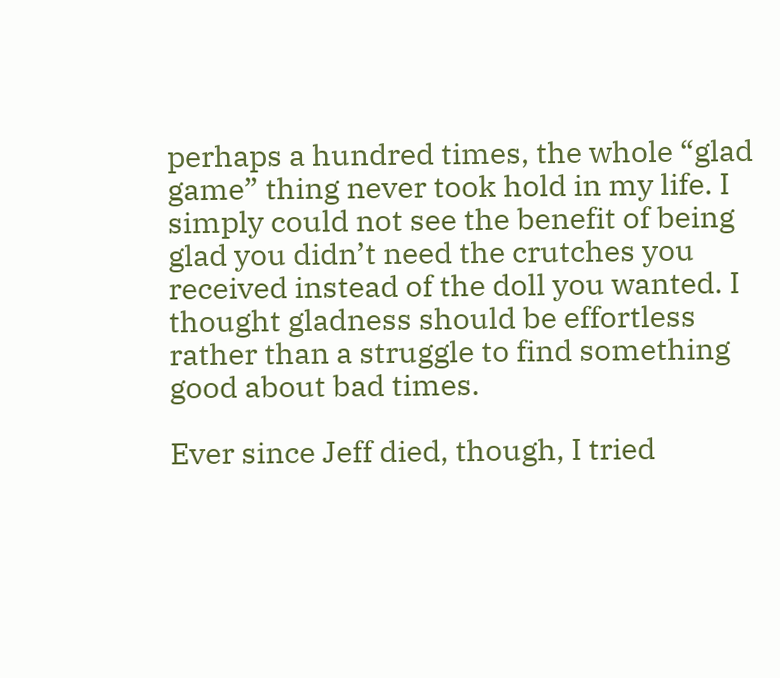perhaps a hundred times, the whole “glad game” thing never took hold in my life. I simply could not see the benefit of being glad you didn’t need the crutches you received instead of the doll you wanted. I thought gladness should be effortless rather than a struggle to find something good about bad times.

Ever since Jeff died, though, I tried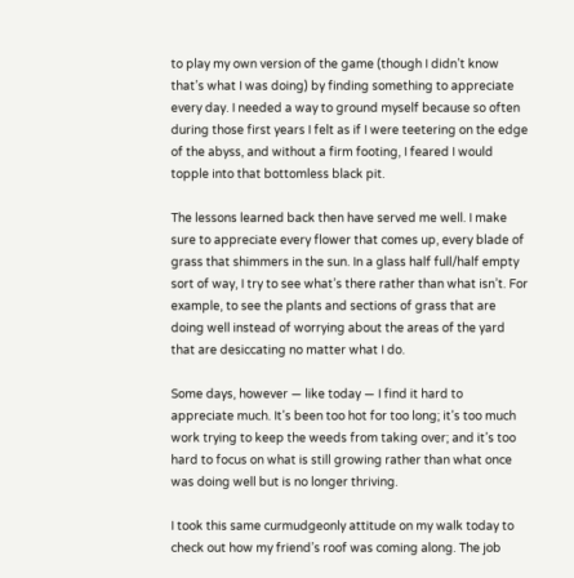to play my own version of the game (though I didn’t know that’s what I was doing) by finding something to appreciate every day. I needed a way to ground myself because so often during those first years I felt as if I were teetering on the edge of the abyss, and without a firm footing, I feared I would topple into that bottomless black pit.

The lessons learned back then have served me well. I make sure to appreciate every flower that comes up, every blade of grass that shimmers in the sun. In a glass half full/half empty sort of way, I try to see what’s there rather than what isn’t. For example, to see the plants and sections of grass that are doing well instead of worrying about the areas of the yard that are desiccating no matter what I do.

Some days, however — like today — I find it hard to appreciate much. It’s been too hot for too long; it’s too much work trying to keep the weeds from taking over; and it’s too hard to focus on what is still growing rather than what once was doing well but is no longer thriving.

I took this same curmudgeonly attitude on my walk today to check out how my friend’s roof was coming along. The job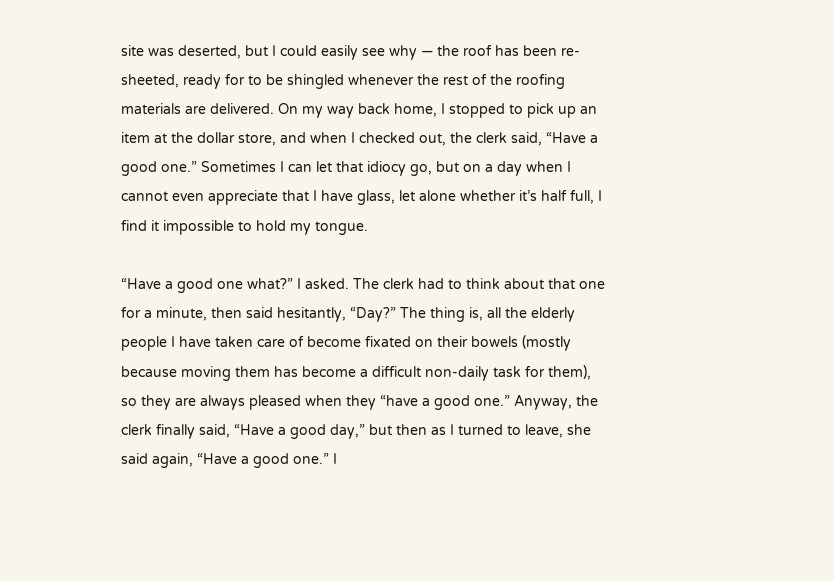site was deserted, but I could easily see why — the roof has been re-sheeted, ready for to be shingled whenever the rest of the roofing materials are delivered. On my way back home, I stopped to pick up an item at the dollar store, and when I checked out, the clerk said, “Have a good one.” Sometimes I can let that idiocy go, but on a day when I cannot even appreciate that I have glass, let alone whether it’s half full, I find it impossible to hold my tongue.

“Have a good one what?” I asked. The clerk had to think about that one for a minute, then said hesitantly, “Day?” The thing is, all the elderly people I have taken care of become fixated on their bowels (mostly because moving them has become a difficult non-daily task for them), so they are always pleased when they “have a good one.” Anyway, the clerk finally said, “Have a good day,” but then as I turned to leave, she said again, “Have a good one.” I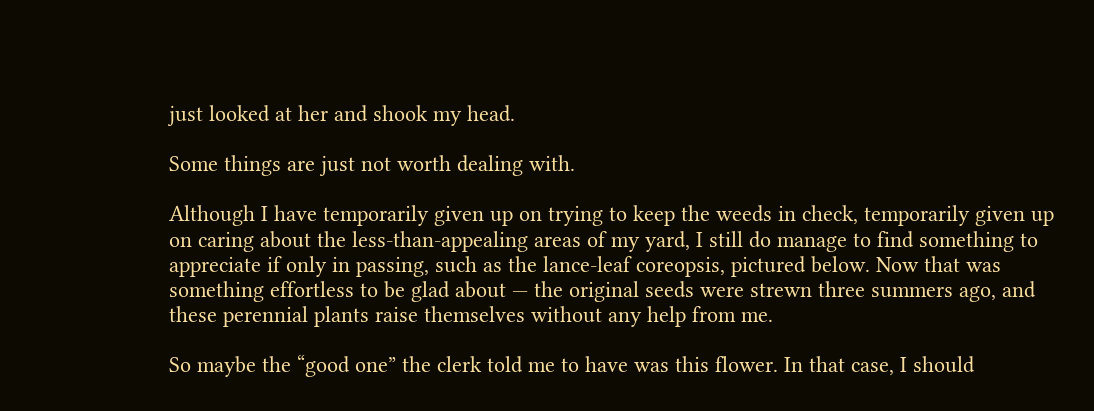just looked at her and shook my head.

Some things are just not worth dealing with.

Although I have temporarily given up on trying to keep the weeds in check, temporarily given up on caring about the less-than-appealing areas of my yard, I still do manage to find something to appreciate if only in passing, such as the lance-leaf coreopsis, pictured below. Now that was something effortless to be glad about — the original seeds were strewn three summers ago, and these perennial plants raise themselves without any help from me.

So maybe the “good one” the clerk told me to have was this flower. In that case, I should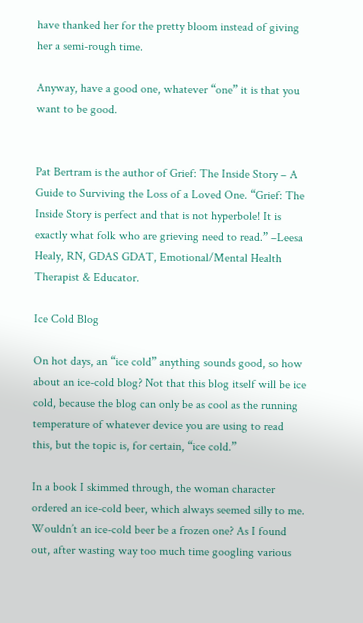have thanked her for the pretty bloom instead of giving her a semi-rough time.

Anyway, have a good one, whatever “one” it is that you want to be good.


Pat Bertram is the author of Grief: The Inside Story – A Guide to Surviving the Loss of a Loved One. “Grief: The Inside Story is perfect and that is not hyperbole! It is exactly what folk who are grieving need to read.” –Leesa Healy, RN, GDAS GDAT, Emotional/Mental Health Therapist & Educator.

Ice Cold Blog

On hot days, an “ice cold” anything sounds good, so how about an ice-cold blog? Not that this blog itself will be ice cold, because the blog can only be as cool as the running temperature of whatever device you are using to read this, but the topic is, for certain, “ice cold.”

In a book I skimmed through, the woman character ordered an ice-cold beer, which always seemed silly to me. Wouldn’t an ice-cold beer be a frozen one? As I found out, after wasting way too much time googling various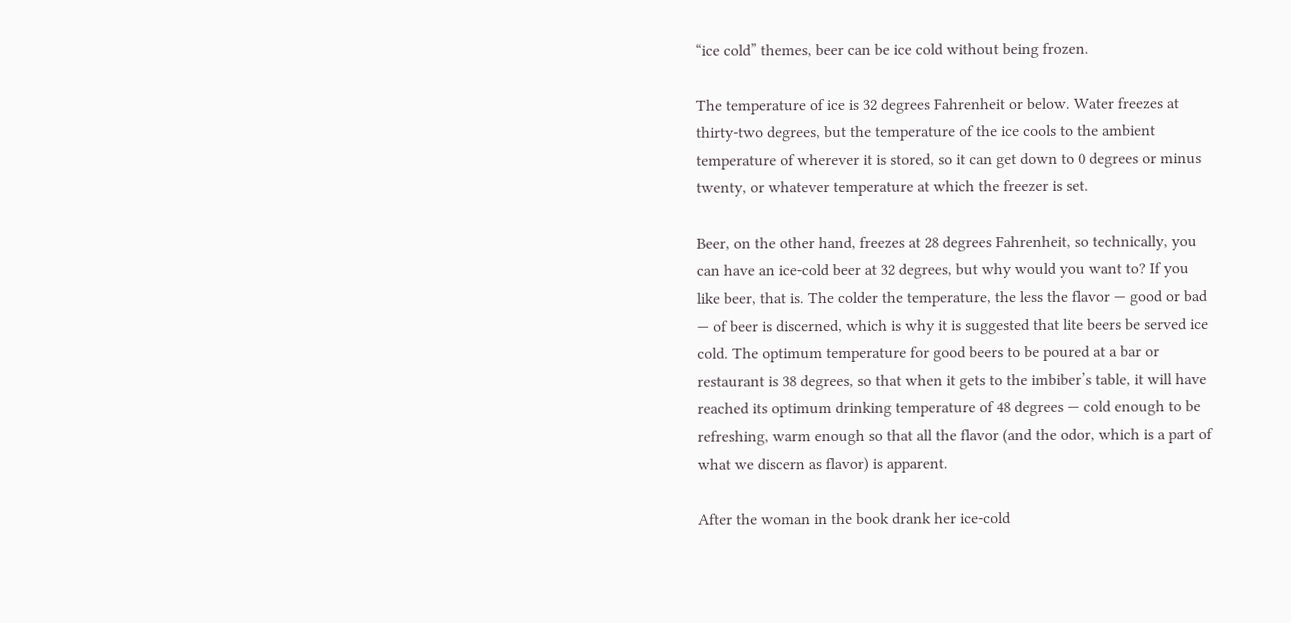“ice cold” themes, beer can be ice cold without being frozen.

The temperature of ice is 32 degrees Fahrenheit or below. Water freezes at thirty-two degrees, but the temperature of the ice cools to the ambient temperature of wherever it is stored, so it can get down to 0 degrees or minus twenty, or whatever temperature at which the freezer is set.

Beer, on the other hand, freezes at 28 degrees Fahrenheit, so technically, you can have an ice-cold beer at 32 degrees, but why would you want to? If you like beer, that is. The colder the temperature, the less the flavor — good or bad — of beer is discerned, which is why it is suggested that lite beers be served ice cold. The optimum temperature for good beers to be poured at a bar or restaurant is 38 degrees, so that when it gets to the imbiber’s table, it will have reached its optimum drinking temperature of 48 degrees — cold enough to be refreshing, warm enough so that all the flavor (and the odor, which is a part of what we discern as flavor) is apparent.

After the woman in the book drank her ice-cold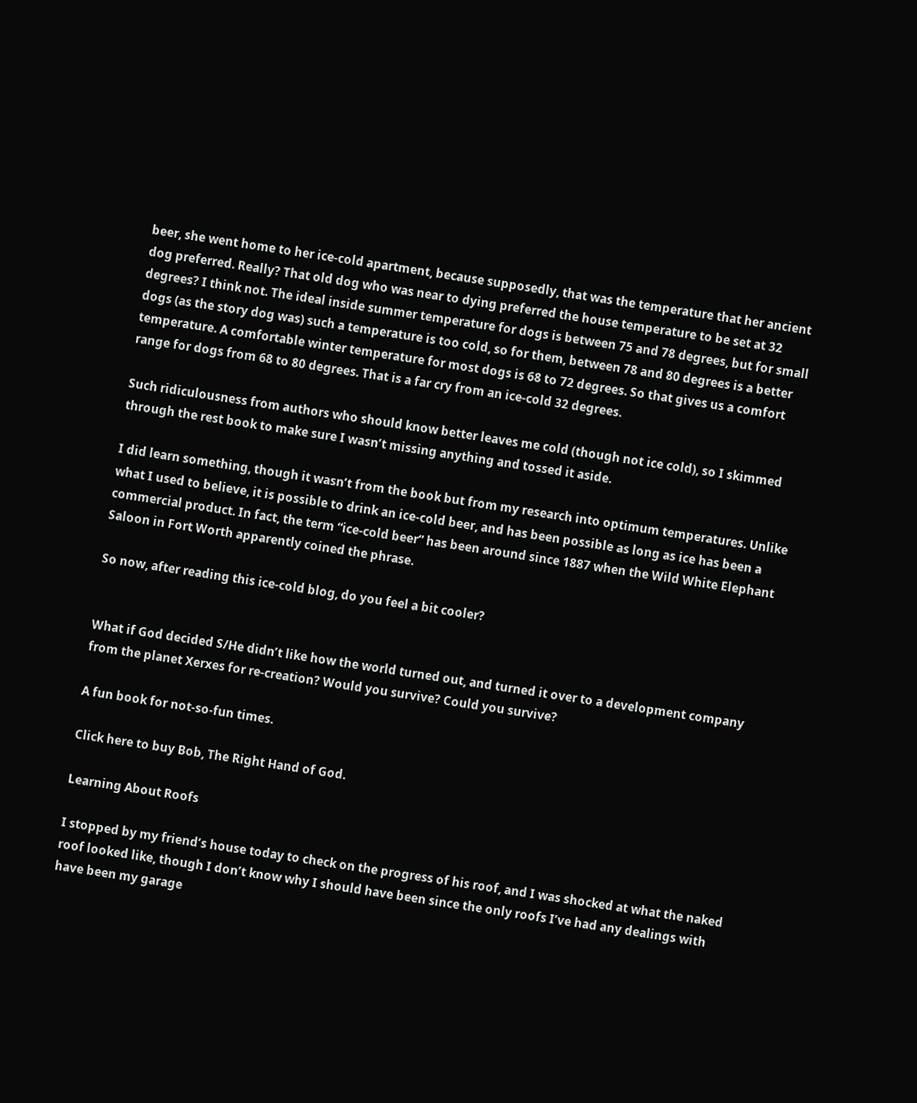beer, she went home to her ice-cold apartment, because supposedly, that was the temperature that her ancient dog preferred. Really? That old dog who was near to dying preferred the house temperature to be set at 32 degrees? I think not. The ideal inside summer temperature for dogs is between 75 and 78 degrees, but for small dogs (as the story dog was) such a temperature is too cold, so for them, between 78 and 80 degrees is a better temperature. A comfortable winter temperature for most dogs is 68 to 72 degrees. So that gives us a comfort range for dogs from 68 to 80 degrees. That is a far cry from an ice-cold 32 degrees.

Such ridiculousness from authors who should know better leaves me cold (though not ice cold), so I skimmed through the rest book to make sure I wasn’t missing anything and tossed it aside.

I did learn something, though it wasn’t from the book but from my research into optimum temperatures. Unlike what I used to believe, it is possible to drink an ice-cold beer, and has been possible as long as ice has been a commercial product. In fact, the term “ice-cold beer” has been around since 1887 when the Wild White Elephant Saloon in Fort Worth apparently coined the phrase.

So now, after reading this ice-cold blog, do you feel a bit cooler?


What if God decided S/He didn’t like how the world turned out, and turned it over to a development company from the planet Xerxes for re-creation? Would you survive? Could you survive?

A fun book for not-so-fun times.

Click here to buy Bob, The Right Hand of God.

Learning About Roofs

I stopped by my friend’s house today to check on the progress of his roof, and I was shocked at what the naked roof looked like, though I don’t know why I should have been since the only roofs I’ve had any dealings with have been my garage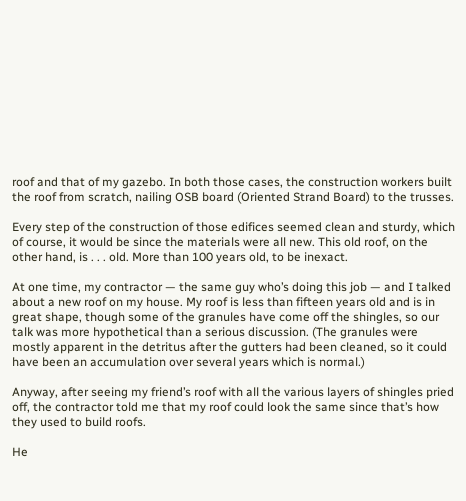roof and that of my gazebo. In both those cases, the construction workers built the roof from scratch, nailing OSB board (Oriented Strand Board) to the trusses.

Every step of the construction of those edifices seemed clean and sturdy, which of course, it would be since the materials were all new. This old roof, on the other hand, is . . . old. More than 100 years old, to be inexact.

At one time, my contractor — the same guy who’s doing this job — and I talked about a new roof on my house. My roof is less than fifteen years old and is in great shape, though some of the granules have come off the shingles, so our talk was more hypothetical than a serious discussion. (The granules were mostly apparent in the detritus after the gutters had been cleaned, so it could have been an accumulation over several years which is normal.)

Anyway, after seeing my friend’s roof with all the various layers of shingles pried off, the contractor told me that my roof could look the same since that’s how they used to build roofs.

He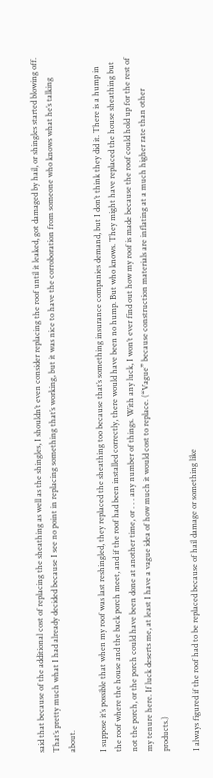said that because of the additional cost of replacing the sheathing as well as the shingles, I shouldn’t even consider replacing the roof until it leaked, got damaged by hail, or shingles started blowing off. That’s pretty much what I had already decided because I see no point in replacing something that’s working, but it was nice to have the corroboration from someone who knows what he’s talking about.

I suppose it’s possible that when my roof was last reshingled, they replaced the sheathing too because that’s something insurance companies demand, but I don’t think they did it. There is a hump in the roof where the house and the back porch meet, and if the roof had been installed correctly, there would have been no hump. But who knows. They might have replaced the house sheathing but not the porch, or the porch could have been done at another time, or . . . any number of things. With any luck, I won’t ever find out how my roof is made because the roof could hold up for the rest of my tenure here. If luck deserts me, at least I have a vague idea of how much it would cost to replace. (“Vague” because construction materials are inflating at a much higher rate than other products.)

I always figured if the roof had to be replaced because of hail damage or something like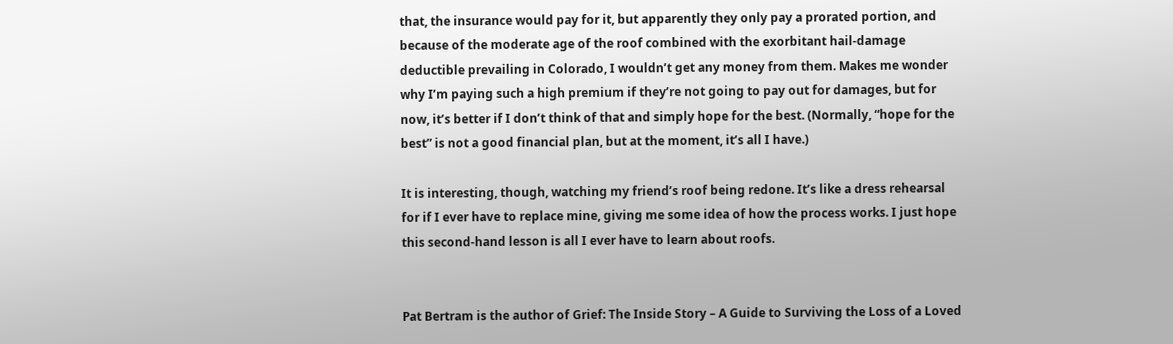that, the insurance would pay for it, but apparently they only pay a prorated portion, and because of the moderate age of the roof combined with the exorbitant hail-damage deductible prevailing in Colorado, I wouldn’t get any money from them. Makes me wonder why I’m paying such a high premium if they’re not going to pay out for damages, but for now, it’s better if I don’t think of that and simply hope for the best. (Normally, “hope for the best” is not a good financial plan, but at the moment, it’s all I have.)

It is interesting, though, watching my friend’s roof being redone. It’s like a dress rehearsal for if I ever have to replace mine, giving me some idea of how the process works. I just hope this second-hand lesson is all I ever have to learn about roofs.


Pat Bertram is the author of Grief: The Inside Story – A Guide to Surviving the Loss of a Loved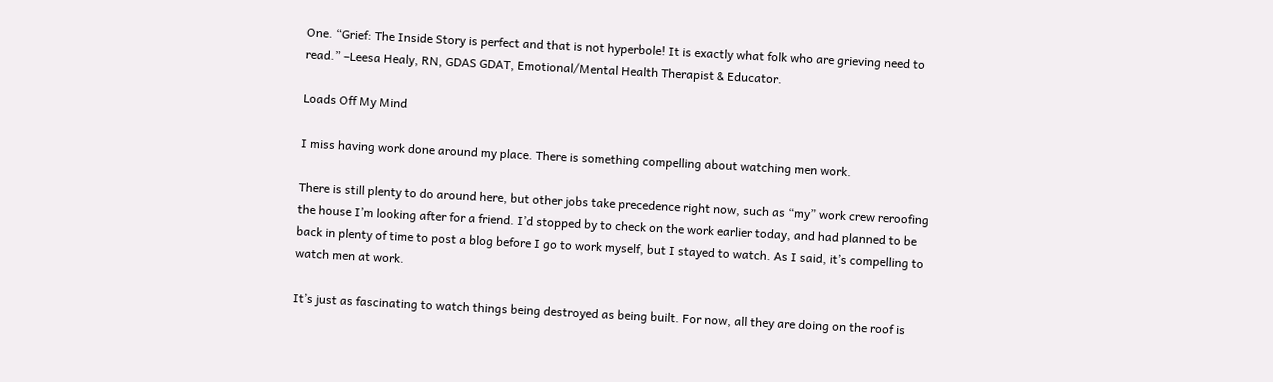One. “Grief: The Inside Story is perfect and that is not hyperbole! It is exactly what folk who are grieving need to read.” –Leesa Healy, RN, GDAS GDAT, Emotional/Mental Health Therapist & Educator.

Loads Off My Mind

I miss having work done around my place. There is something compelling about watching men work.

There is still plenty to do around here, but other jobs take precedence right now, such as “my” work crew reroofing the house I’m looking after for a friend. I’d stopped by to check on the work earlier today, and had planned to be back in plenty of time to post a blog before I go to work myself, but I stayed to watch. As I said, it’s compelling to watch men at work.

It’s just as fascinating to watch things being destroyed as being built. For now, all they are doing on the roof is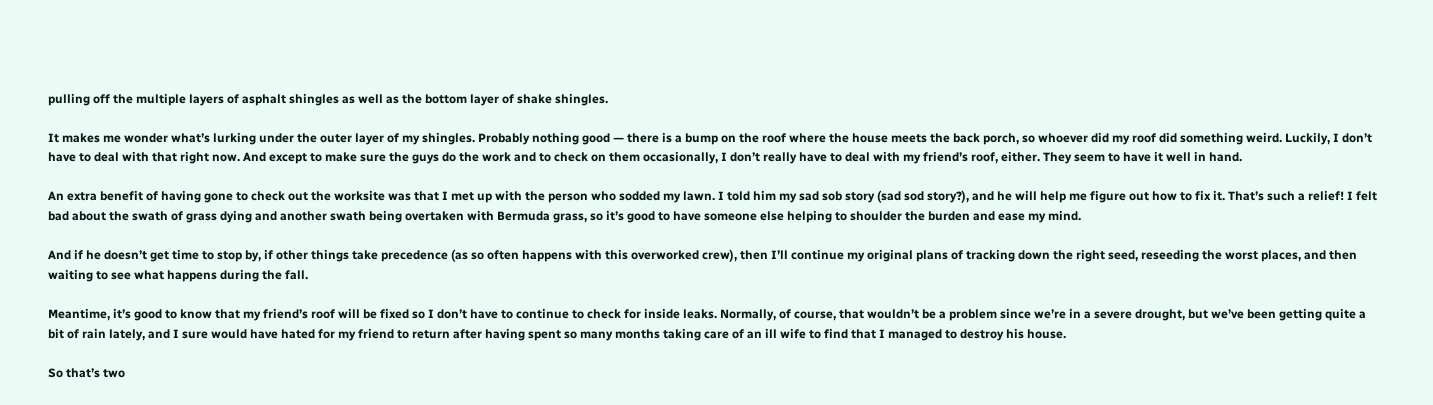pulling off the multiple layers of asphalt shingles as well as the bottom layer of shake shingles.

It makes me wonder what’s lurking under the outer layer of my shingles. Probably nothing good — there is a bump on the roof where the house meets the back porch, so whoever did my roof did something weird. Luckily, I don’t have to deal with that right now. And except to make sure the guys do the work and to check on them occasionally, I don’t really have to deal with my friend’s roof, either. They seem to have it well in hand.

An extra benefit of having gone to check out the worksite was that I met up with the person who sodded my lawn. I told him my sad sob story (sad sod story?), and he will help me figure out how to fix it. That’s such a relief! I felt bad about the swath of grass dying and another swath being overtaken with Bermuda grass, so it’s good to have someone else helping to shoulder the burden and ease my mind.

And if he doesn’t get time to stop by, if other things take precedence (as so often happens with this overworked crew), then I’ll continue my original plans of tracking down the right seed, reseeding the worst places, and then waiting to see what happens during the fall.

Meantime, it’s good to know that my friend’s roof will be fixed so I don’t have to continue to check for inside leaks. Normally, of course, that wouldn’t be a problem since we’re in a severe drought, but we’ve been getting quite a bit of rain lately, and I sure would have hated for my friend to return after having spent so many months taking care of an ill wife to find that I managed to destroy his house.

So that’s two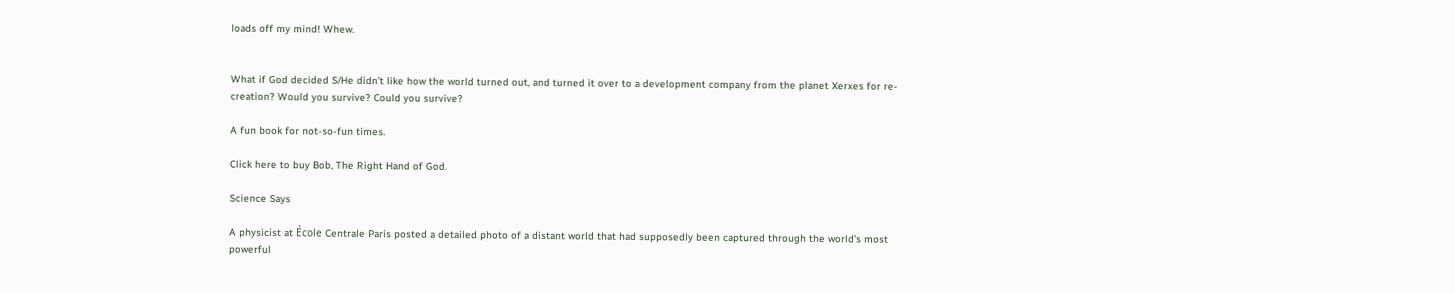loads off my mind! Whew.


What if God decided S/He didn’t like how the world turned out, and turned it over to a development company from the planet Xerxes for re-creation? Would you survive? Could you survive?

A fun book for not-so-fun times.

Click here to buy Bob, The Right Hand of God.

Science Says

A physicist at École Centrale Paris posted a detailed photo of a distant world that had supposedly been captured through the world’s most powerful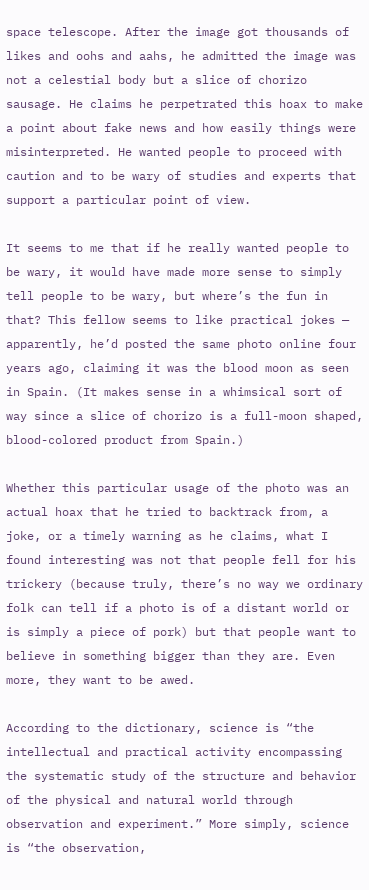space telescope. After the image got thousands of likes and oohs and aahs, he admitted the image was not a celestial body but a slice of chorizo sausage. He claims he perpetrated this hoax to make a point about fake news and how easily things were misinterpreted. He wanted people to proceed with caution and to be wary of studies and experts that support a particular point of view.

It seems to me that if he really wanted people to be wary, it would have made more sense to simply tell people to be wary, but where’s the fun in that? This fellow seems to like practical jokes — apparently, he’d posted the same photo online four years ago, claiming it was the blood moon as seen in Spain. (It makes sense in a whimsical sort of way since a slice of chorizo is a full-moon shaped, blood-colored product from Spain.)

Whether this particular usage of the photo was an actual hoax that he tried to backtrack from, a joke, or a timely warning as he claims, what I found interesting was not that people fell for his trickery (because truly, there’s no way we ordinary folk can tell if a photo is of a distant world or is simply a piece of pork) but that people want to believe in something bigger than they are. Even more, they want to be awed.

According to the dictionary, science is “the intellectual and practical activity encompassing the systematic study of the structure and behavior of the physical and natural world through observation and experiment.” More simply, science is “the observation,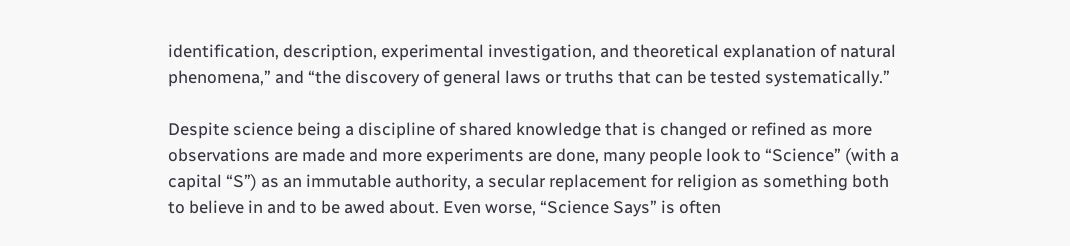identification, description, experimental investigation, and theoretical explanation of natural phenomena,” and “the discovery of general laws or truths that can be tested systematically.”

Despite science being a discipline of shared knowledge that is changed or refined as more observations are made and more experiments are done, many people look to “Science” (with a capital “S”) as an immutable authority, a secular replacement for religion as something both to believe in and to be awed about. Even worse, “Science Says” is often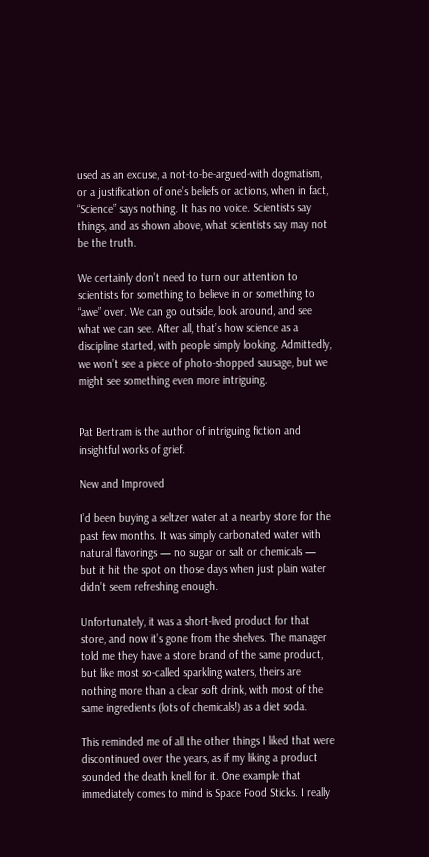used as an excuse, a not-to-be-argued-with dogmatism, or a justification of one’s beliefs or actions, when in fact, “Science” says nothing. It has no voice. Scientists say things, and as shown above, what scientists say may not be the truth.

We certainly don’t need to turn our attention to scientists for something to believe in or something to “awe” over. We can go outside, look around, and see what we can see. After all, that’s how science as a discipline started, with people simply looking. Admittedly, we won’t see a piece of photo-shopped sausage, but we might see something even more intriguing.


Pat Bertram is the author of intriguing fiction and insightful works of grief.

New and Improved

I’d been buying a seltzer water at a nearby store for the past few months. It was simply carbonated water with natural flavorings — no sugar or salt or chemicals — but it hit the spot on those days when just plain water didn’t seem refreshing enough.

Unfortunately, it was a short-lived product for that store, and now it’s gone from the shelves. The manager told me they have a store brand of the same product, but like most so-called sparkling waters, theirs are nothing more than a clear soft drink, with most of the same ingredients (lots of chemicals!) as a diet soda.

This reminded me of all the other things I liked that were discontinued over the years, as if my liking a product sounded the death knell for it. One example that immediately comes to mind is Space Food Sticks. I really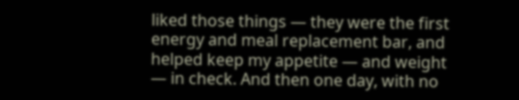liked those things — they were the first energy and meal replacement bar, and helped keep my appetite — and weight — in check. And then one day, with no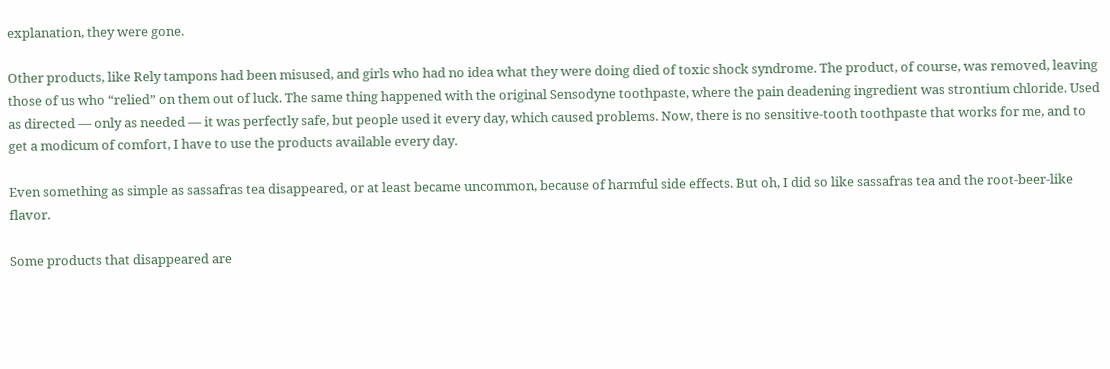explanation, they were gone.

Other products, like Rely tampons had been misused, and girls who had no idea what they were doing died of toxic shock syndrome. The product, of course, was removed, leaving those of us who “relied” on them out of luck. The same thing happened with the original Sensodyne toothpaste, where the pain deadening ingredient was strontium chloride. Used as directed — only as needed — it was perfectly safe, but people used it every day, which caused problems. Now, there is no sensitive-tooth toothpaste that works for me, and to get a modicum of comfort, I have to use the products available every day.

Even something as simple as sassafras tea disappeared, or at least became uncommon, because of harmful side effects. But oh, I did so like sassafras tea and the root-beer-like flavor.

Some products that disappeared are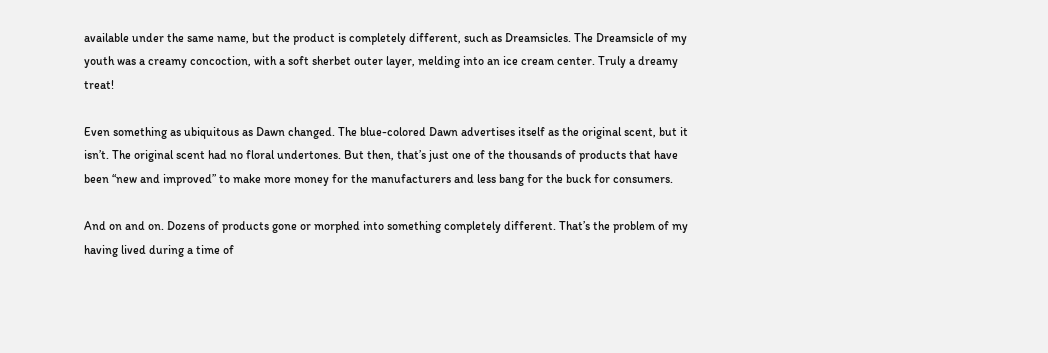available under the same name, but the product is completely different, such as Dreamsicles. The Dreamsicle of my youth was a creamy concoction, with a soft sherbet outer layer, melding into an ice cream center. Truly a dreamy treat!

Even something as ubiquitous as Dawn changed. The blue-colored Dawn advertises itself as the original scent, but it isn’t. The original scent had no floral undertones. But then, that’s just one of the thousands of products that have been “new and improved” to make more money for the manufacturers and less bang for the buck for consumers.

And on and on. Dozens of products gone or morphed into something completely different. That’s the problem of my having lived during a time of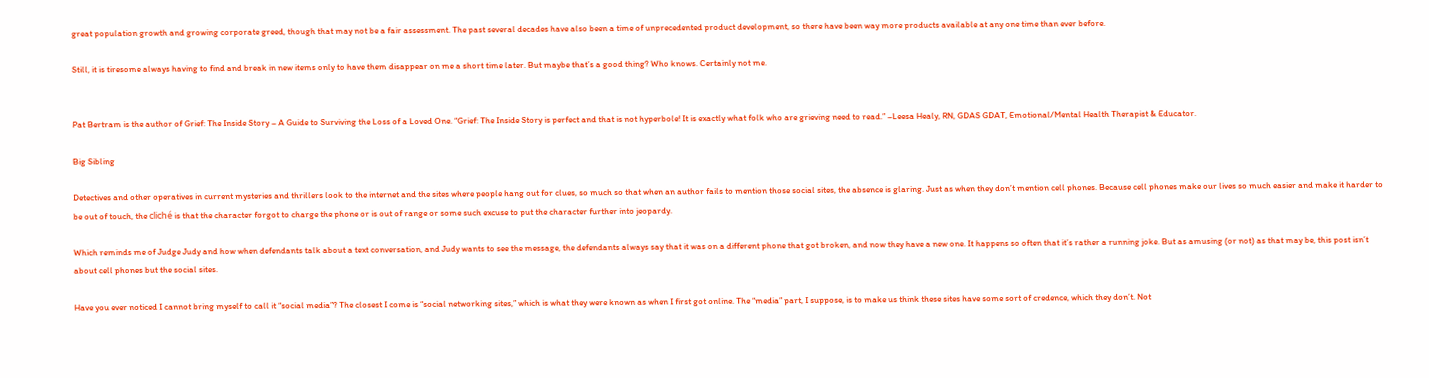great population growth and growing corporate greed, though that may not be a fair assessment. The past several decades have also been a time of unprecedented product development, so there have been way more products available at any one time than ever before.

Still, it is tiresome always having to find and break in new items only to have them disappear on me a short time later. But maybe that’s a good thing? Who knows. Certainly not me.


Pat Bertram is the author of Grief: The Inside Story – A Guide to Surviving the Loss of a Loved One. “Grief: The Inside Story is perfect and that is not hyperbole! It is exactly what folk who are grieving need to read.” –Leesa Healy, RN, GDAS GDAT, Emotional/Mental Health Therapist & Educator.

Big Sibling

Detectives and other operatives in current mysteries and thrillers look to the internet and the sites where people hang out for clues, so much so that when an author fails to mention those social sites, the absence is glaring. Just as when they don’t mention cell phones. Because cell phones make our lives so much easier and make it harder to be out of touch, the cliché is that the character forgot to charge the phone or is out of range or some such excuse to put the character further into jeopardy.

Which reminds me of Judge Judy and how when defendants talk about a text conversation, and Judy wants to see the message, the defendants always say that it was on a different phone that got broken, and now they have a new one. It happens so often that it’s rather a running joke. But as amusing (or not) as that may be, this post isn’t about cell phones but the social sites.

Have you ever noticed I cannot bring myself to call it “social media”? The closest I come is “social networking sites,” which is what they were known as when I first got online. The “media” part, I suppose, is to make us think these sites have some sort of credence, which they don’t. Not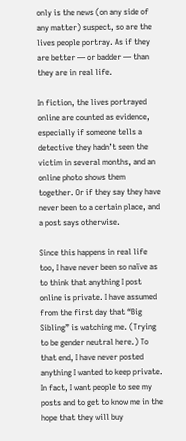only is the news (on any side of any matter) suspect, so are the lives people portray. As if they are better — or badder — than they are in real life.

In fiction, the lives portrayed online are counted as evidence, especially if someone tells a detective they hadn’t seen the victim in several months, and an online photo shows them together. Or if they say they have never been to a certain place, and a post says otherwise.

Since this happens in real life too, I have never been so naïve as to think that anything I post online is private. I have assumed from the first day that “Big Sibling” is watching me. (Trying to be gender neutral here.) To that end, I have never posted anything I wanted to keep private. In fact, I want people to see my posts and to get to know me in the hope that they will buy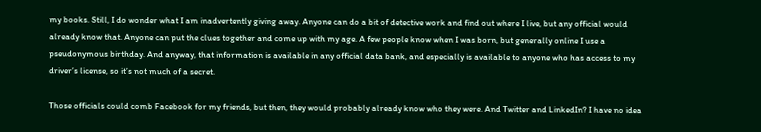my books. Still, I do wonder what I am inadvertently giving away. Anyone can do a bit of detective work and find out where I live, but any official would already know that. Anyone can put the clues together and come up with my age. A few people know when I was born, but generally online I use a pseudonymous birthday. And anyway, that information is available in any official data bank, and especially is available to anyone who has access to my driver’s license, so it’s not much of a secret.

Those officials could comb Facebook for my friends, but then, they would probably already know who they were. And Twitter and LinkedIn? I have no idea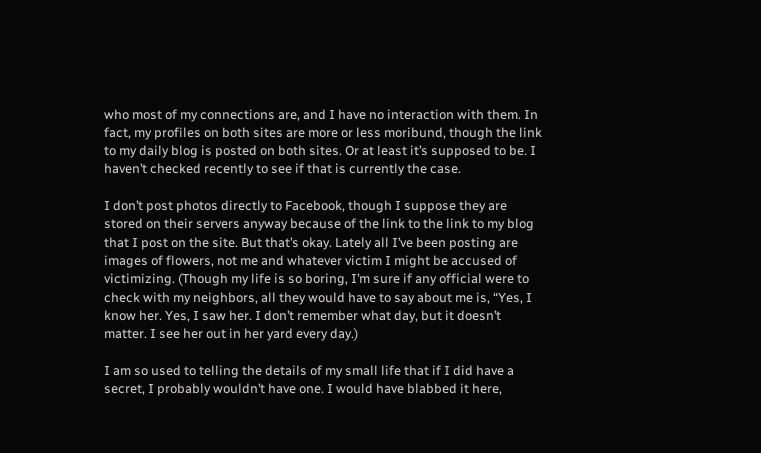who most of my connections are, and I have no interaction with them. In fact, my profiles on both sites are more or less moribund, though the link to my daily blog is posted on both sites. Or at least it’s supposed to be. I haven’t checked recently to see if that is currently the case.

I don’t post photos directly to Facebook, though I suppose they are stored on their servers anyway because of the link to the link to my blog that I post on the site. But that’s okay. Lately all I’ve been posting are images of flowers, not me and whatever victim I might be accused of victimizing. (Though my life is so boring, I’m sure if any official were to check with my neighbors, all they would have to say about me is, “Yes, I know her. Yes, I saw her. I don’t remember what day, but it doesn’t matter. I see her out in her yard every day.)

I am so used to telling the details of my small life that if I did have a secret, I probably wouldn’t have one. I would have blabbed it here,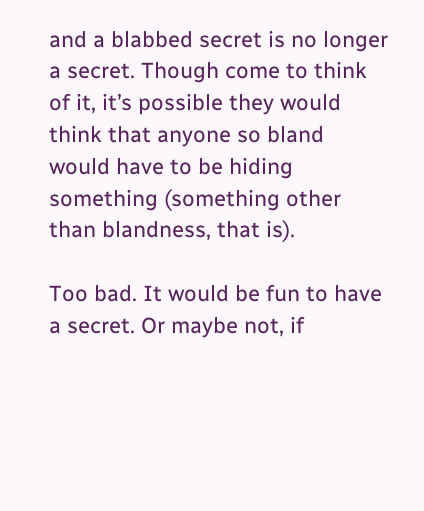and a blabbed secret is no longer a secret. Though come to think of it, it’s possible they would think that anyone so bland would have to be hiding something (something other than blandness, that is).

Too bad. It would be fun to have a secret. Or maybe not, if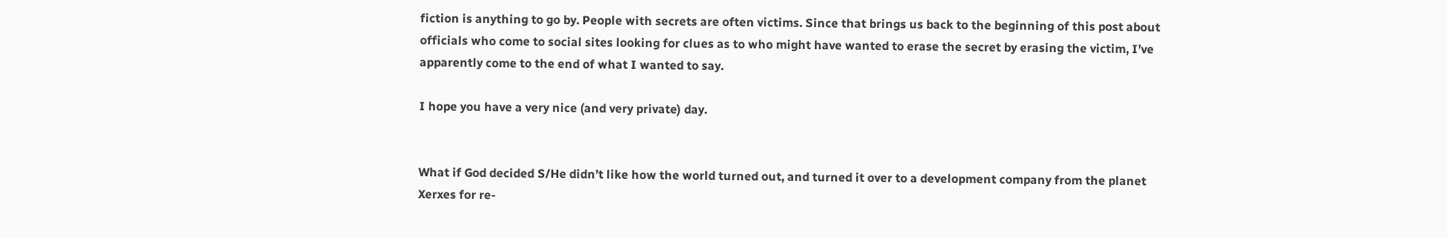fiction is anything to go by. People with secrets are often victims. Since that brings us back to the beginning of this post about officials who come to social sites looking for clues as to who might have wanted to erase the secret by erasing the victim, I’ve apparently come to the end of what I wanted to say.

I hope you have a very nice (and very private) day.


What if God decided S/He didn’t like how the world turned out, and turned it over to a development company from the planet Xerxes for re-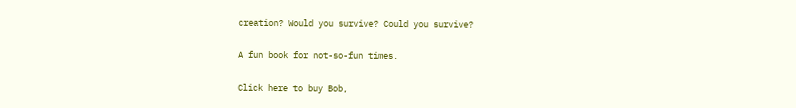creation? Would you survive? Could you survive?

A fun book for not-so-fun times.

Click here to buy Bob,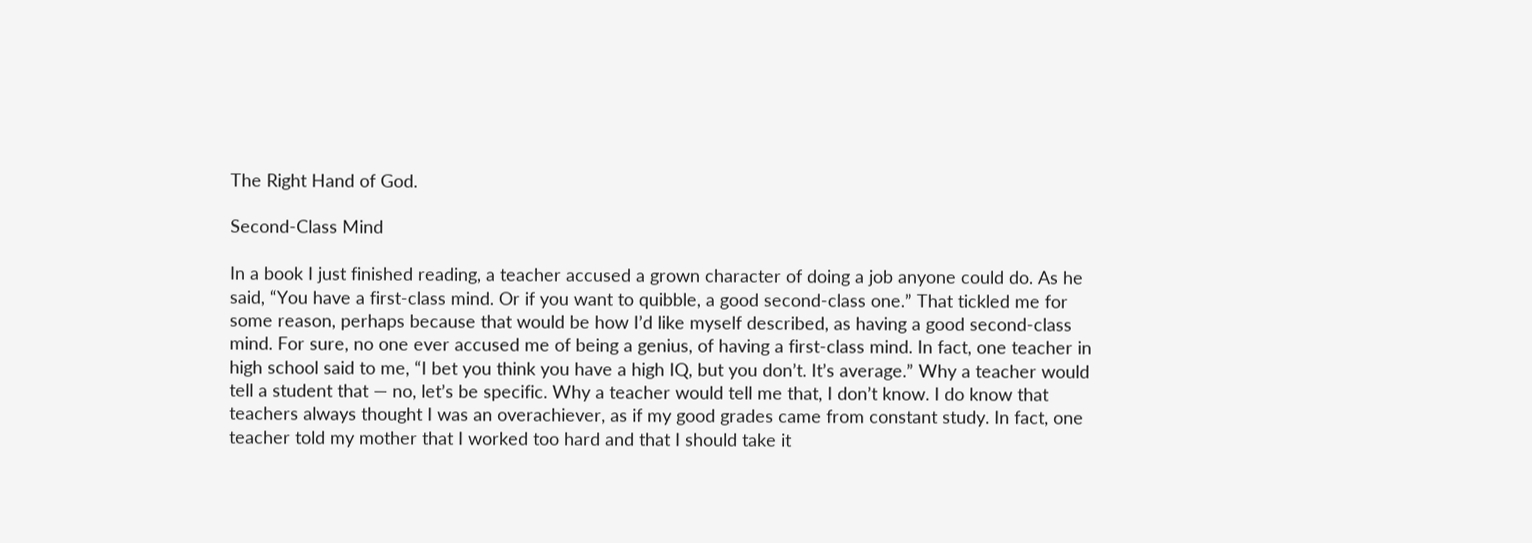The Right Hand of God.

Second-Class Mind

In a book I just finished reading, a teacher accused a grown character of doing a job anyone could do. As he said, “You have a first-class mind. Or if you want to quibble, a good second-class one.” That tickled me for some reason, perhaps because that would be how I’d like myself described, as having a good second-class mind. For sure, no one ever accused me of being a genius, of having a first-class mind. In fact, one teacher in high school said to me, “I bet you think you have a high IQ, but you don’t. It’s average.” Why a teacher would tell a student that — no, let’s be specific. Why a teacher would tell me that, I don’t know. I do know that teachers always thought I was an overachiever, as if my good grades came from constant study. In fact, one teacher told my mother that I worked too hard and that I should take it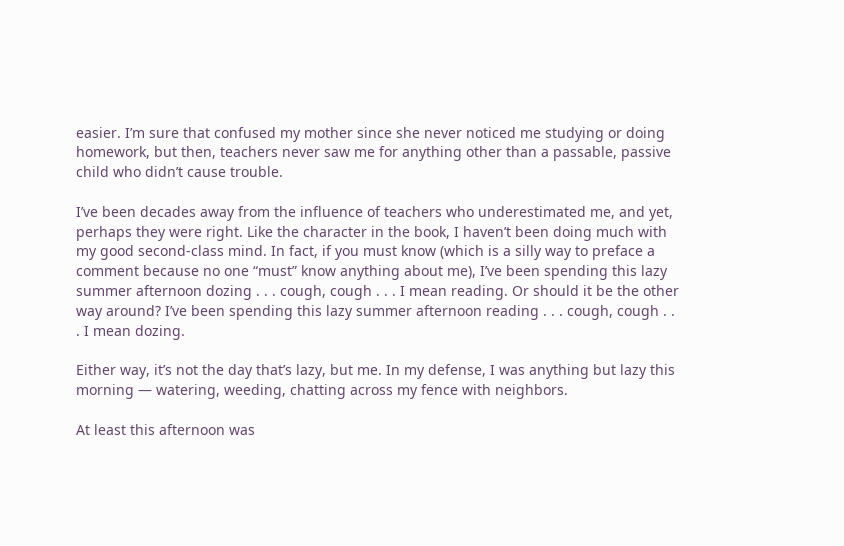easier. I’m sure that confused my mother since she never noticed me studying or doing homework, but then, teachers never saw me for anything other than a passable, passive child who didn’t cause trouble.

I’ve been decades away from the influence of teachers who underestimated me, and yet, perhaps they were right. Like the character in the book, I haven’t been doing much with my good second-class mind. In fact, if you must know (which is a silly way to preface a comment because no one “must” know anything about me), I’ve been spending this lazy summer afternoon dozing . . . cough, cough . . . I mean reading. Or should it be the other way around? I’ve been spending this lazy summer afternoon reading . . . cough, cough . . . I mean dozing.

Either way, it’s not the day that’s lazy, but me. In my defense, I was anything but lazy this morning — watering, weeding, chatting across my fence with neighbors.

At least this afternoon was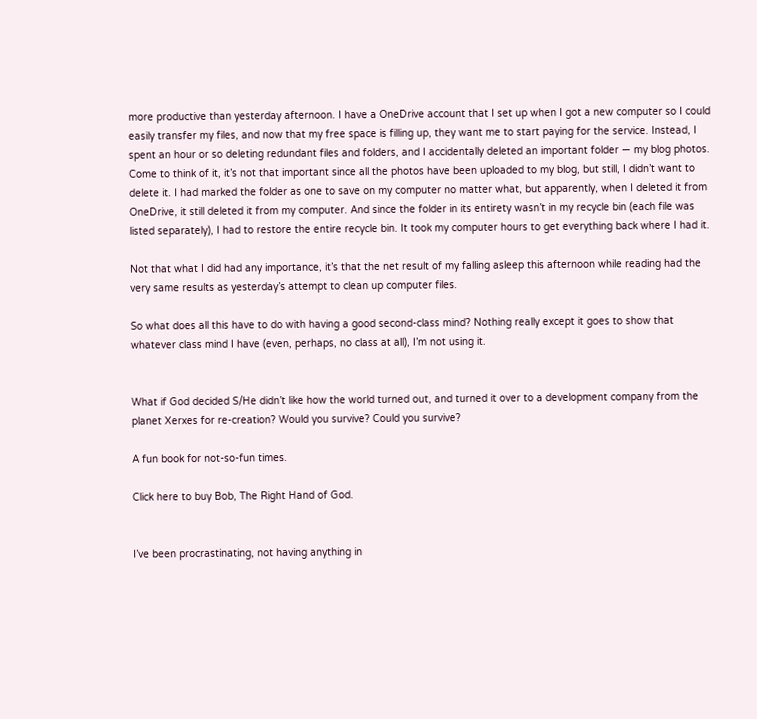more productive than yesterday afternoon. I have a OneDrive account that I set up when I got a new computer so I could easily transfer my files, and now that my free space is filling up, they want me to start paying for the service. Instead, I spent an hour or so deleting redundant files and folders, and I accidentally deleted an important folder — my blog photos. Come to think of it, it’s not that important since all the photos have been uploaded to my blog, but still, I didn’t want to delete it. I had marked the folder as one to save on my computer no matter what, but apparently, when I deleted it from OneDrive, it still deleted it from my computer. And since the folder in its entirety wasn’t in my recycle bin (each file was listed separately), I had to restore the entire recycle bin. It took my computer hours to get everything back where I had it.

Not that what I did had any importance, it’s that the net result of my falling asleep this afternoon while reading had the very same results as yesterday’s attempt to clean up computer files.

So what does all this have to do with having a good second-class mind? Nothing really except it goes to show that whatever class mind I have (even, perhaps, no class at all), I’m not using it.


What if God decided S/He didn’t like how the world turned out, and turned it over to a development company from the planet Xerxes for re-creation? Would you survive? Could you survive?

A fun book for not-so-fun times.

Click here to buy Bob, The Right Hand of God.


I’ve been procrastinating, not having anything in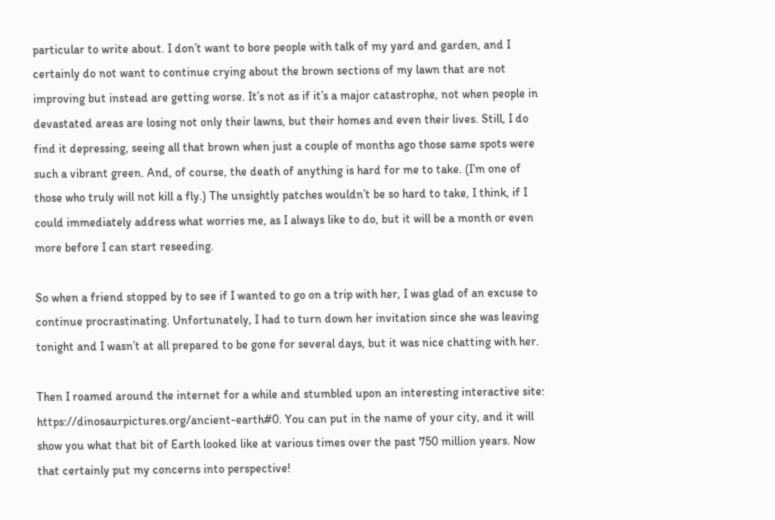particular to write about. I don’t want to bore people with talk of my yard and garden, and I certainly do not want to continue crying about the brown sections of my lawn that are not improving but instead are getting worse. It’s not as if it’s a major catastrophe, not when people in devastated areas are losing not only their lawns, but their homes and even their lives. Still, I do find it depressing, seeing all that brown when just a couple of months ago those same spots were such a vibrant green. And, of course, the death of anything is hard for me to take. (I’m one of those who truly will not kill a fly.) The unsightly patches wouldn’t be so hard to take, I think, if I could immediately address what worries me, as I always like to do, but it will be a month or even more before I can start reseeding.

So when a friend stopped by to see if I wanted to go on a trip with her, I was glad of an excuse to continue procrastinating. Unfortunately, I had to turn down her invitation since she was leaving tonight and I wasn’t at all prepared to be gone for several days, but it was nice chatting with her.

Then I roamed around the internet for a while and stumbled upon an interesting interactive site: https://dinosaurpictures.org/ancient-earth#0. You can put in the name of your city, and it will show you what that bit of Earth looked like at various times over the past 750 million years. Now that certainly put my concerns into perspective!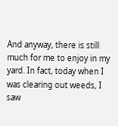And anyway, there is still much for me to enjoy in my yard. In fact, today when I was clearing out weeds, I saw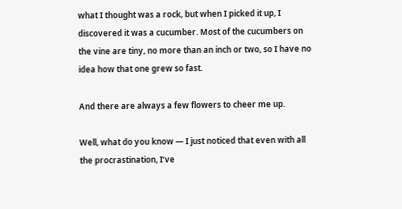what I thought was a rock, but when I picked it up, I discovered it was a cucumber. Most of the cucumbers on the vine are tiny, no more than an inch or two, so I have no idea how that one grew so fast.

And there are always a few flowers to cheer me up.

Well, what do you know — I just noticed that even with all the procrastination, I’ve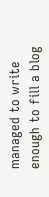managed to write enough to fill a blog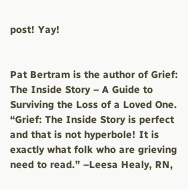post! Yay!


Pat Bertram is the author of Grief: The Inside Story – A Guide to Surviving the Loss of a Loved One. “Grief: The Inside Story is perfect and that is not hyperbole! It is exactly what folk who are grieving need to read.” –Leesa Healy, RN,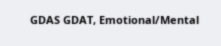GDAS GDAT, Emotional/Mental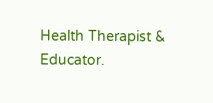Health Therapist & Educator.